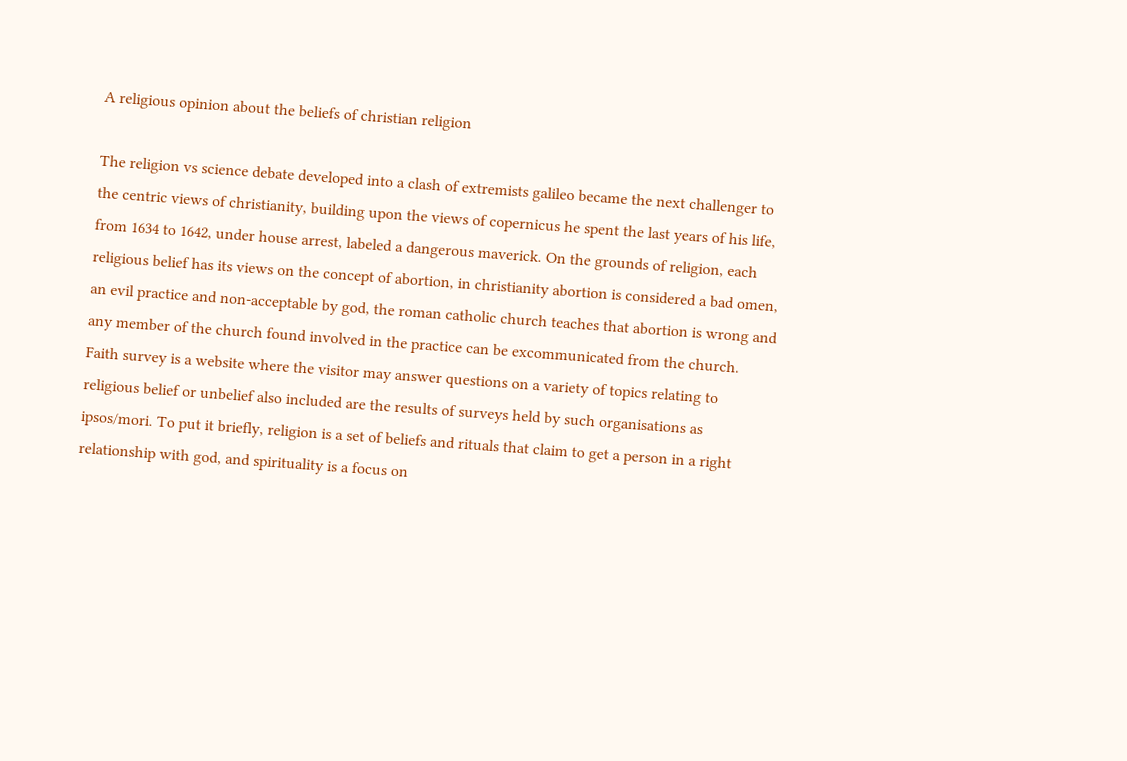A religious opinion about the beliefs of christian religion

The religion vs science debate developed into a clash of extremists galileo became the next challenger to the centric views of christianity, building upon the views of copernicus he spent the last years of his life, from 1634 to 1642, under house arrest, labeled a dangerous maverick. On the grounds of religion, each religious belief has its views on the concept of abortion, in christianity abortion is considered a bad omen, an evil practice and non-acceptable by god, the roman catholic church teaches that abortion is wrong and any member of the church found involved in the practice can be excommunicated from the church. Faith survey is a website where the visitor may answer questions on a variety of topics relating to religious belief or unbelief also included are the results of surveys held by such organisations as ipsos/mori. To put it briefly, religion is a set of beliefs and rituals that claim to get a person in a right relationship with god, and spirituality is a focus on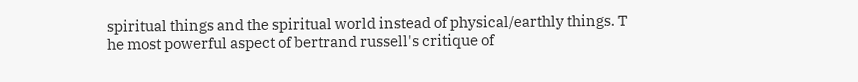spiritual things and the spiritual world instead of physical/earthly things. T he most powerful aspect of bertrand russell's critique of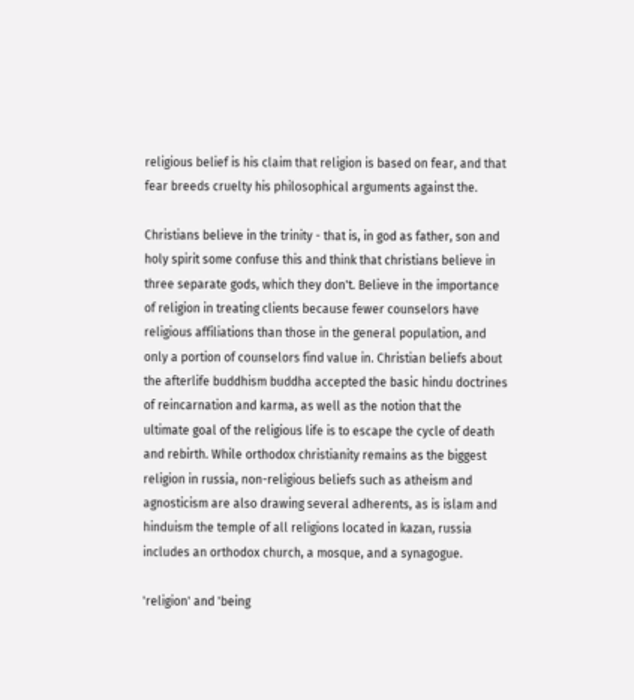religious belief is his claim that religion is based on fear, and that fear breeds cruelty his philosophical arguments against the.

Christians believe in the trinity - that is, in god as father, son and holy spirit some confuse this and think that christians believe in three separate gods, which they don't. Believe in the importance of religion in treating clients because fewer counselors have religious affiliations than those in the general population, and only a portion of counselors find value in. Christian beliefs about the afterlife buddhism buddha accepted the basic hindu doctrines of reincarnation and karma, as well as the notion that the ultimate goal of the religious life is to escape the cycle of death and rebirth. While orthodox christianity remains as the biggest religion in russia, non-religious beliefs such as atheism and agnosticism are also drawing several adherents, as is islam and hinduism the temple of all religions located in kazan, russia includes an orthodox church, a mosque, and a synagogue.

'religion' and 'being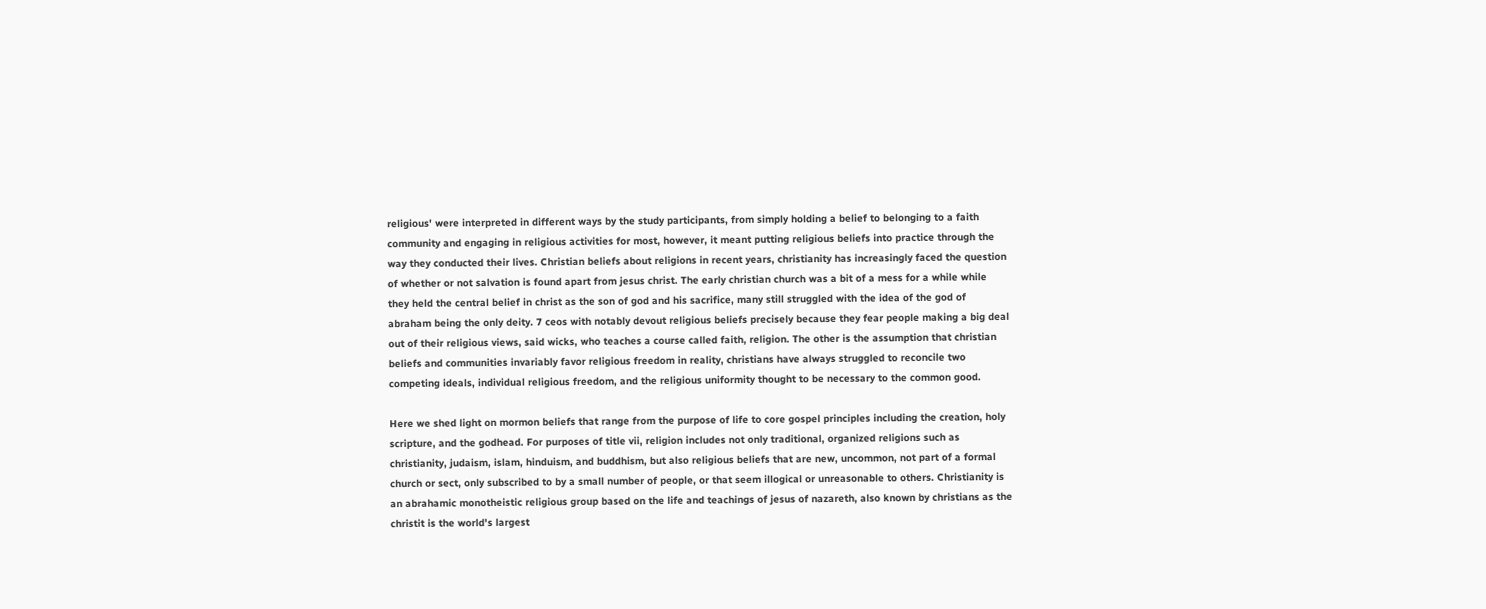religious' were interpreted in different ways by the study participants, from simply holding a belief to belonging to a faith community and engaging in religious activities for most, however, it meant putting religious beliefs into practice through the way they conducted their lives. Christian beliefs about religions in recent years, christianity has increasingly faced the question of whether or not salvation is found apart from jesus christ. The early christian church was a bit of a mess for a while while they held the central belief in christ as the son of god and his sacrifice, many still struggled with the idea of the god of abraham being the only deity. 7 ceos with notably devout religious beliefs precisely because they fear people making a big deal out of their religious views, said wicks, who teaches a course called faith, religion. The other is the assumption that christian beliefs and communities invariably favor religious freedom in reality, christians have always struggled to reconcile two competing ideals, individual religious freedom, and the religious uniformity thought to be necessary to the common good.

Here we shed light on mormon beliefs that range from the purpose of life to core gospel principles including the creation, holy scripture, and the godhead. For purposes of title vii, religion includes not only traditional, organized religions such as christianity, judaism, islam, hinduism, and buddhism, but also religious beliefs that are new, uncommon, not part of a formal church or sect, only subscribed to by a small number of people, or that seem illogical or unreasonable to others. Christianity is an abrahamic monotheistic religious group based on the life and teachings of jesus of nazareth, also known by christians as the christit is the world's largest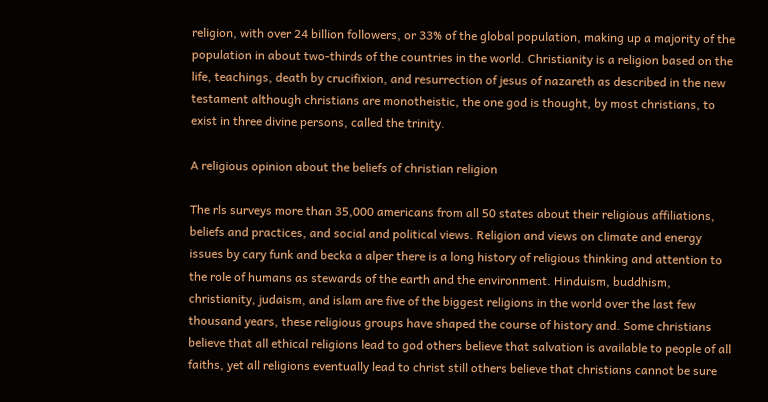religion, with over 24 billion followers, or 33% of the global population, making up a majority of the population in about two-thirds of the countries in the world. Christianity is a religion based on the life, teachings, death by crucifixion, and resurrection of jesus of nazareth as described in the new testament although christians are monotheistic, the one god is thought, by most christians, to exist in three divine persons, called the trinity.

A religious opinion about the beliefs of christian religion

The rls surveys more than 35,000 americans from all 50 states about their religious affiliations, beliefs and practices, and social and political views. Religion and views on climate and energy issues by cary funk and becka a alper there is a long history of religious thinking and attention to the role of humans as stewards of the earth and the environment. Hinduism, buddhism, christianity, judaism, and islam are five of the biggest religions in the world over the last few thousand years, these religious groups have shaped the course of history and. Some christians believe that all ethical religions lead to god others believe that salvation is available to people of all faiths, yet all religions eventually lead to christ still others believe that christians cannot be sure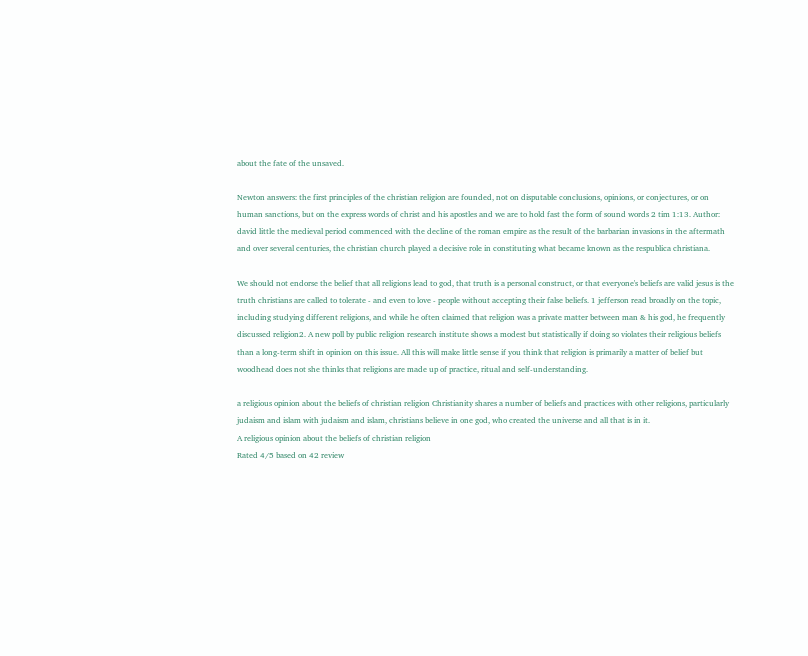about the fate of the unsaved.

Newton answers: the first principles of the christian religion are founded, not on disputable conclusions, opinions, or conjectures, or on human sanctions, but on the express words of christ and his apostles and we are to hold fast the form of sound words 2 tim 1:13. Author: david little the medieval period commenced with the decline of the roman empire as the result of the barbarian invasions in the aftermath and over several centuries, the christian church played a decisive role in constituting what became known as the respublica christiana.

We should not endorse the belief that all religions lead to god, that truth is a personal construct, or that everyone's beliefs are valid jesus is the truth christians are called to tolerate - and even to love - people without accepting their false beliefs. 1 jefferson read broadly on the topic, including studying different religions, and while he often claimed that religion was a private matter between man & his god, he frequently discussed religion2. A new poll by public religion research institute shows a modest but statistically if doing so violates their religious beliefs than a long-term shift in opinion on this issue. All this will make little sense if you think that religion is primarily a matter of belief but woodhead does not she thinks that religions are made up of practice, ritual and self-understanding.

a religious opinion about the beliefs of christian religion Christianity shares a number of beliefs and practices with other religions, particularly judaism and islam with judaism and islam, christians believe in one god, who created the universe and all that is in it.
A religious opinion about the beliefs of christian religion
Rated 4/5 based on 42 review